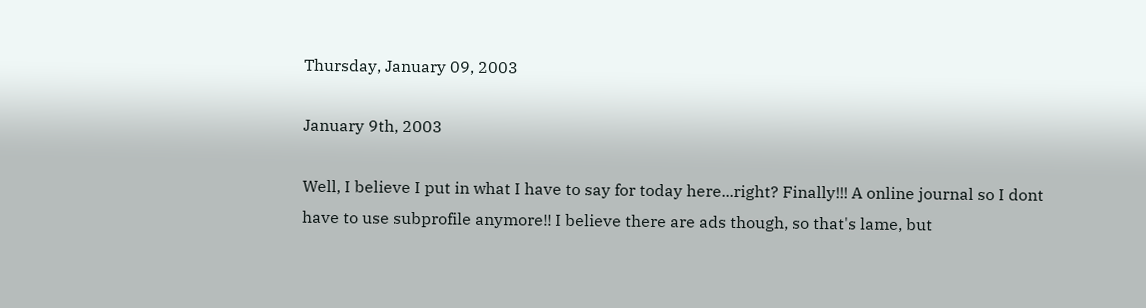Thursday, January 09, 2003

January 9th, 2003

Well, I believe I put in what I have to say for today here...right? Finally!!! A online journal so I dont have to use subprofile anymore!! I believe there are ads though, so that's lame, but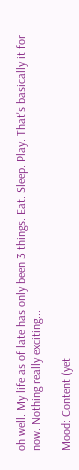oh well. My life as of late has only been 3 things. Eat. Sleep. Play. That's basically it for now. Nothing really exciting...

Mood: Content (yet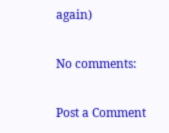again)

No comments:

Post a Comment